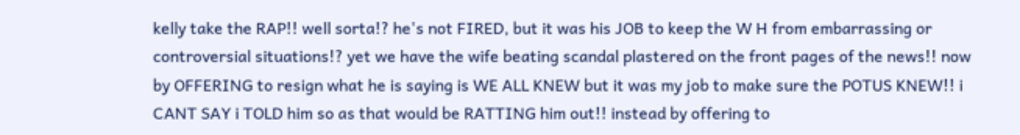kelly take the RAP!! well sorta!? he's not FIRED, but it was his JOB to keep the W H from embarrassing or controversial situations!? yet we have the wife beating scandal plastered on the front pages of the news!! now by OFFERING to resign what he is saying is WE ALL KNEW but it was my job to make sure the POTUS KNEW!! i CANT SAY i TOLD him so as that would be RATTING him out!! instead by offering to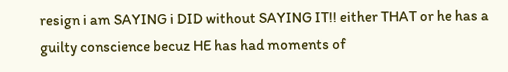resign i am SAYING i DID without SAYING IT!! either THAT or he has a guilty conscience becuz HE has had moments of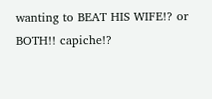wanting to BEAT HIS WIFE!? or BOTH!! capiche!?